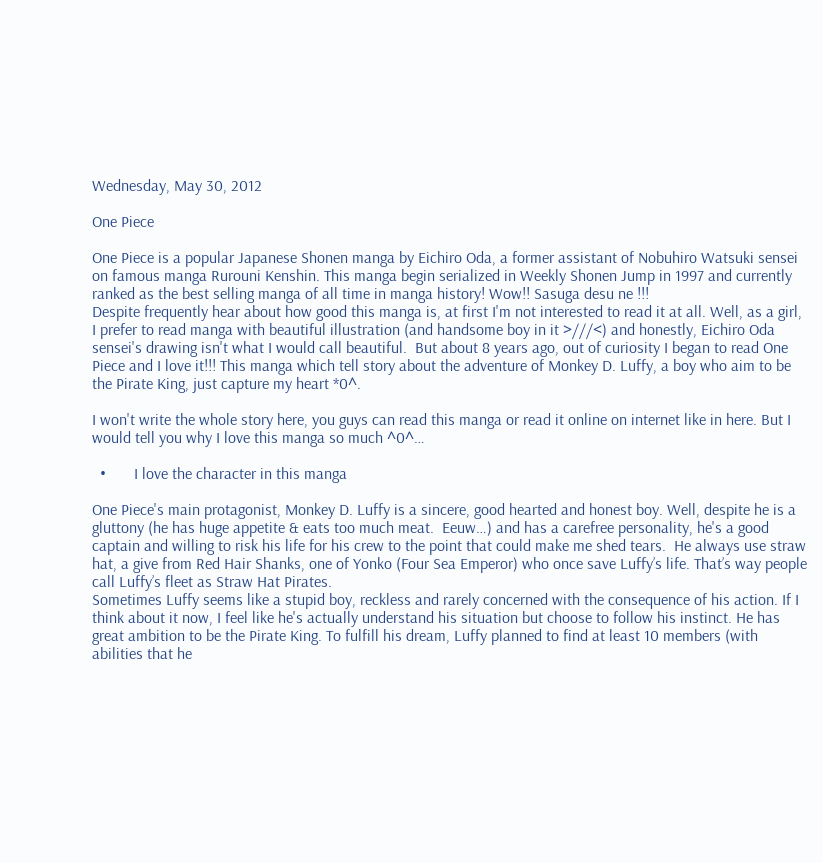Wednesday, May 30, 2012

One Piece

One Piece is a popular Japanese Shonen manga by Eichiro Oda, a former assistant of Nobuhiro Watsuki sensei on famous manga Rurouni Kenshin. This manga begin serialized in Weekly Shonen Jump in 1997 and currently ranked as the best selling manga of all time in manga history! Wow!! Sasuga desu ne !!!
Despite frequently hear about how good this manga is, at first I'm not interested to read it at all. Well, as a girl, I prefer to read manga with beautiful illustration (and handsome boy in it >///<) and honestly, Eichiro Oda sensei's drawing isn't what I would call beautiful.  But about 8 years ago, out of curiosity I began to read One Piece and I love it!!! This manga which tell story about the adventure of Monkey D. Luffy, a boy who aim to be the Pirate King, just capture my heart *0^.

I won't write the whole story here, you guys can read this manga or read it online on internet like in here. But I would tell you why I love this manga so much ^0^…

  •       I love the character in this manga

One Piece's main protagonist, Monkey D. Luffy is a sincere, good hearted and honest boy. Well, despite he is a gluttony (he has huge appetite & eats too much meat.  Eeuw…) and has a carefree personality, he's a good captain and willing to risk his life for his crew to the point that could make me shed tears.  He always use straw hat, a give from Red Hair Shanks, one of Yonko (Four Sea Emperor) who once save Luffy’s life. That’s way people call Luffy’s fleet as Straw Hat Pirates.
Sometimes Luffy seems like a stupid boy, reckless and rarely concerned with the consequence of his action. If I think about it now, I feel like he's actually understand his situation but choose to follow his instinct. He has great ambition to be the Pirate King. To fulfill his dream, Luffy planned to find at least 10 members (with abilities that he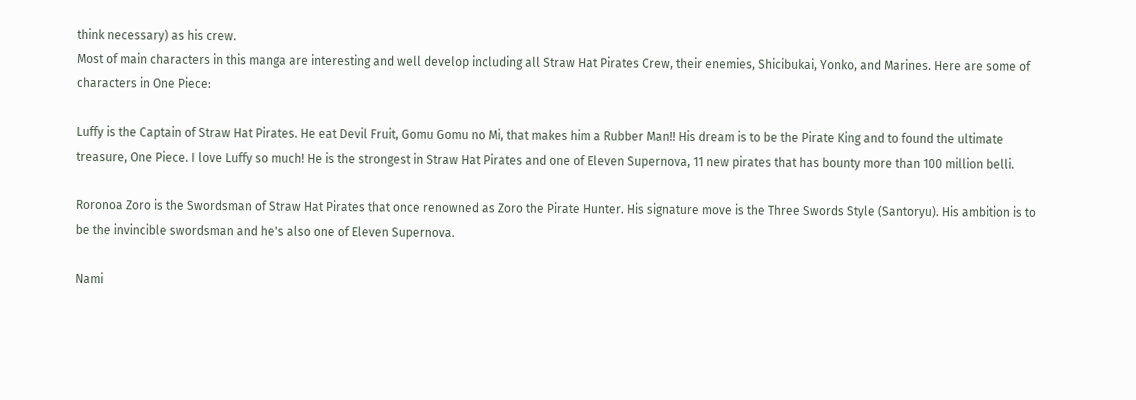think necessary) as his crew.
Most of main characters in this manga are interesting and well develop including all Straw Hat Pirates Crew, their enemies, Shicibukai, Yonko, and Marines. Here are some of characters in One Piece:

Luffy is the Captain of Straw Hat Pirates. He eat Devil Fruit, Gomu Gomu no Mi, that makes him a Rubber Man!! His dream is to be the Pirate King and to found the ultimate treasure, One Piece. I love Luffy so much! He is the strongest in Straw Hat Pirates and one of Eleven Supernova, 11 new pirates that has bounty more than 100 million belli.

Roronoa Zoro is the Swordsman of Straw Hat Pirates that once renowned as Zoro the Pirate Hunter. His signature move is the Three Swords Style (Santoryu). His ambition is to be the invincible swordsman and he's also one of Eleven Supernova.

Nami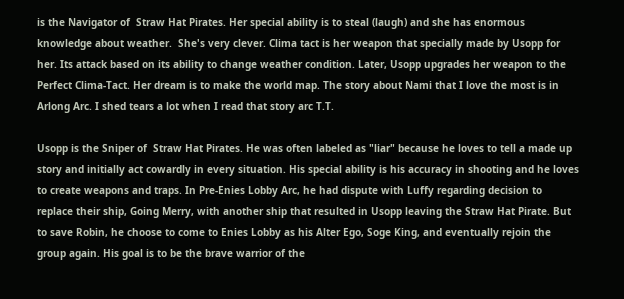is the Navigator of  Straw Hat Pirates. Her special ability is to steal (laugh) and she has enormous knowledge about weather.  She's very clever. Clima tact is her weapon that specially made by Usopp for her. Its attack based on its ability to change weather condition. Later, Usopp upgrades her weapon to the Perfect Clima-Tact. Her dream is to make the world map. The story about Nami that I love the most is in Arlong Arc. I shed tears a lot when I read that story arc T.T.

Usopp is the Sniper of  Straw Hat Pirates. He was often labeled as "liar" because he loves to tell a made up story and initially act cowardly in every situation. His special ability is his accuracy in shooting and he loves to create weapons and traps. In Pre-Enies Lobby Arc, he had dispute with Luffy regarding decision to replace their ship, Going Merry, with another ship that resulted in Usopp leaving the Straw Hat Pirate. But to save Robin, he choose to come to Enies Lobby as his Alter Ego, Soge King, and eventually rejoin the group again. His goal is to be the brave warrior of the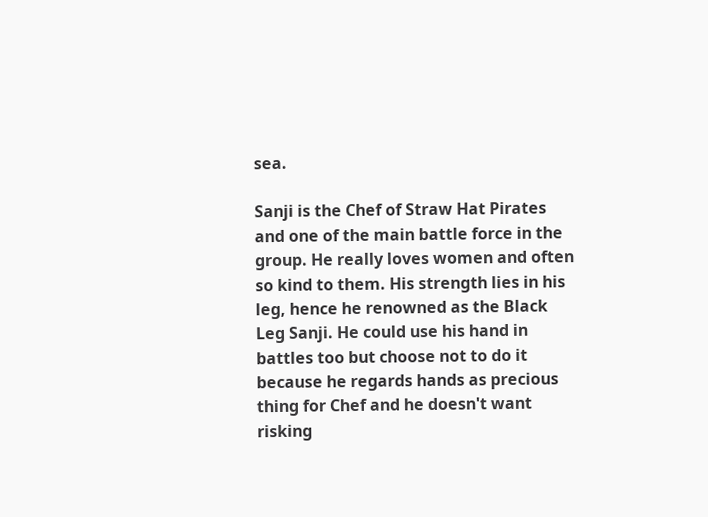sea.

Sanji is the Chef of Straw Hat Pirates and one of the main battle force in the group. He really loves women and often so kind to them. His strength lies in his leg, hence he renowned as the Black Leg Sanji. He could use his hand in battles too but choose not to do it because he regards hands as precious thing for Chef and he doesn't want risking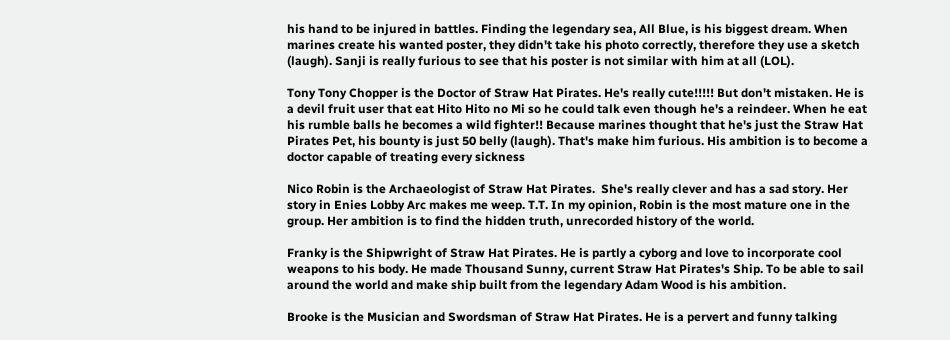his hand to be injured in battles. Finding the legendary sea, All Blue, is his biggest dream. When marines create his wanted poster, they didn't take his photo correctly, therefore they use a sketch (laugh). Sanji is really furious to see that his poster is not similar with him at all (LOL).

Tony Tony Chopper is the Doctor of Straw Hat Pirates. He's really cute!!!!! But don't mistaken. He is a devil fruit user that eat Hito Hito no Mi so he could talk even though he's a reindeer. When he eat his rumble balls he becomes a wild fighter!! Because marines thought that he's just the Straw Hat Pirates Pet, his bounty is just 50 belly (laugh). That's make him furious. His ambition is to become a doctor capable of treating every sickness

Nico Robin is the Archaeologist of Straw Hat Pirates.  She's really clever and has a sad story. Her story in Enies Lobby Arc makes me weep. T.T. In my opinion, Robin is the most mature one in the group. Her ambition is to find the hidden truth, unrecorded history of the world.

Franky is the Shipwright of Straw Hat Pirates. He is partly a cyborg and love to incorporate cool weapons to his body. He made Thousand Sunny, current Straw Hat Pirates's Ship. To be able to sail around the world and make ship built from the legendary Adam Wood is his ambition.

Brooke is the Musician and Swordsman of Straw Hat Pirates. He is a pervert and funny talking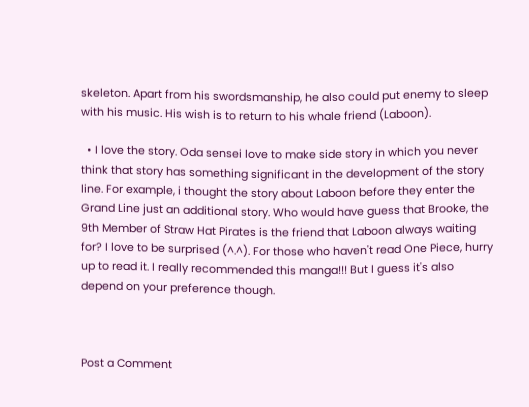skeleton. Apart from his swordsmanship, he also could put enemy to sleep with his music. His wish is to return to his whale friend (Laboon).

  • I love the story. Oda sensei love to make side story in which you never think that story has something significant in the development of the story line. For example, i thought the story about Laboon before they enter the Grand Line just an additional story. Who would have guess that Brooke, the 9th Member of Straw Hat Pirates is the friend that Laboon always waiting for? I love to be surprised (^.^). For those who haven't read One Piece, hurry up to read it. I really recommended this manga!!! But I guess it's also depend on your preference though.



Post a Comment